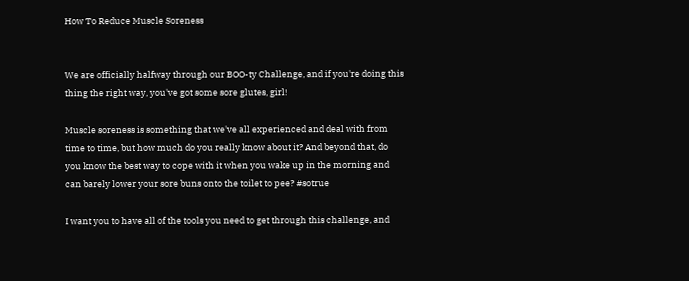How To Reduce Muscle Soreness


We are officially halfway through our BOO-ty Challenge, and if you're doing this thing the right way, you've got some sore glutes, girl!

Muscle soreness is something that we've all experienced and deal with from time to time, but how much do you really know about it? And beyond that, do you know the best way to cope with it when you wake up in the morning and can barely lower your sore buns onto the toilet to pee? #sotrue

I want you to have all of the tools you need to get through this challenge, and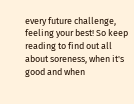every future challenge, feeling your best! So keep reading to find out all about soreness, when it's good and when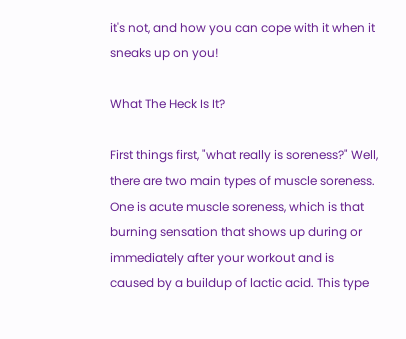it's not, and how you can cope with it when it sneaks up on you!

What The Heck Is It?

First things first, "what really is soreness?" Well, there are two main types of muscle soreness. One is acute muscle soreness, which is that burning sensation that shows up during or immediately after your workout and is caused by a buildup of lactic acid. This type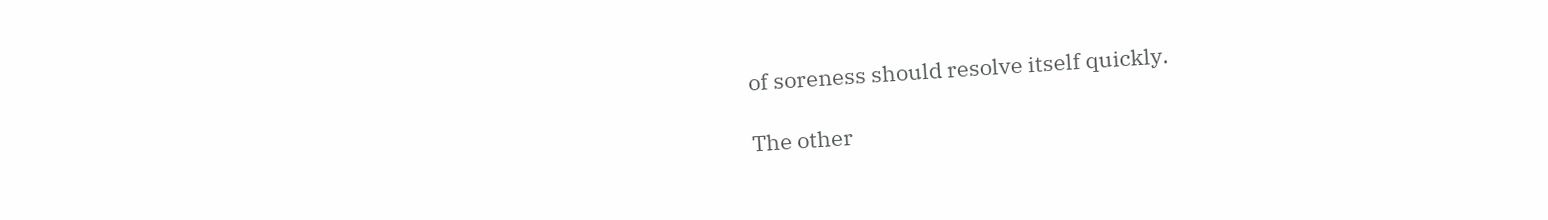of soreness should resolve itself quickly.

The other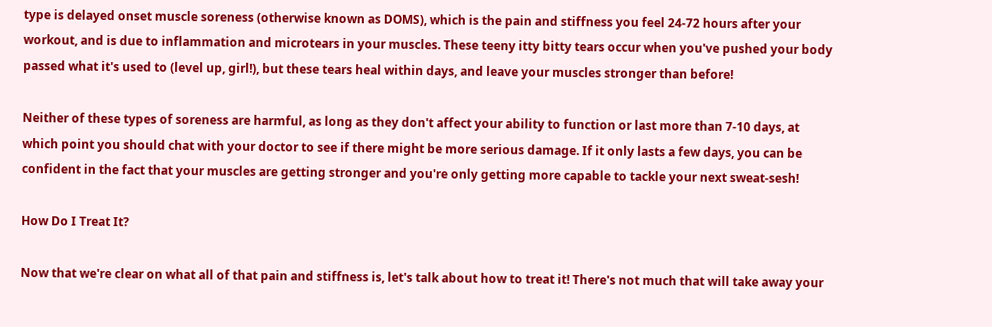type is delayed onset muscle soreness (otherwise known as DOMS), which is the pain and stiffness you feel 24-72 hours after your workout, and is due to inflammation and microtears in your muscles. These teeny itty bitty tears occur when you've pushed your body passed what it's used to (level up, girl!), but these tears heal within days, and leave your muscles stronger than before!

Neither of these types of soreness are harmful, as long as they don't affect your ability to function or last more than 7-10 days, at which point you should chat with your doctor to see if there might be more serious damage. If it only lasts a few days, you can be confident in the fact that your muscles are getting stronger and you're only getting more capable to tackle your next sweat-sesh!

How Do I Treat It?

Now that we're clear on what all of that pain and stiffness is, let's talk about how to treat it! There's not much that will take away your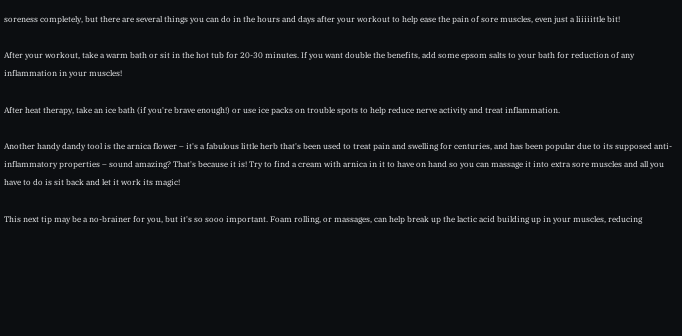soreness completely, but there are several things you can do in the hours and days after your workout to help ease the pain of sore muscles, even just a liiiiittle bit!

After your workout, take a warm bath or sit in the hot tub for 20-30 minutes. If you want double the benefits, add some epsom salts to your bath for reduction of any inflammation in your muscles!

After heat therapy, take an ice bath (if you're brave enough!) or use ice packs on trouble spots to help reduce nerve activity and treat inflammation.

Another handy dandy tool is the arnica flower – it's a fabulous little herb that's been used to treat pain and swelling for centuries, and has been popular due to its supposed anti-inflammatory properties – sound amazing? That's because it is! Try to find a cream with arnica in it to have on hand so you can massage it into extra sore muscles and all you have to do is sit back and let it work its magic!

This next tip may be a no-brainer for you, but it's so sooo important. Foam rolling, or massages, can help break up the lactic acid building up in your muscles, reducing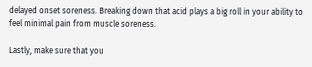delayed onset soreness. Breaking down that acid plays a big roll in your ability to feel minimal pain from muscle soreness.

Lastly, make sure that you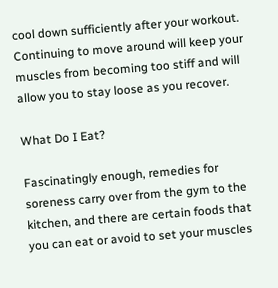cool down sufficiently after your workout. Continuing to move around will keep your muscles from becoming too stiff and will allow you to stay loose as you recover.

What Do I Eat?

Fascinatingly enough, remedies for soreness carry over from the gym to the kitchen, and there are certain foods that you can eat or avoid to set your muscles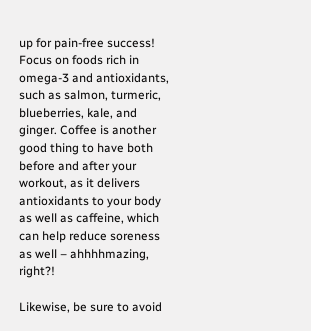up for pain-free success! Focus on foods rich in omega-3 and antioxidants, such as salmon, turmeric, blueberries, kale, and ginger. Coffee is another good thing to have both before and after your workout, as it delivers antioxidants to your body as well as caffeine, which can help reduce soreness as well – ahhhhmazing, right?!

Likewise, be sure to avoid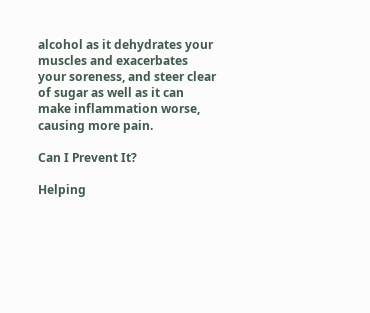alcohol as it dehydrates your muscles and exacerbates your soreness, and steer clear of sugar as well as it can make inflammation worse, causing more pain.

Can I Prevent It?

Helping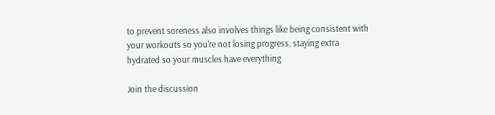to prevent soreness also involves things like being consistent with your workouts so you're not losing progress, staying extra hydrated so your muscles have everything

Join the discussion